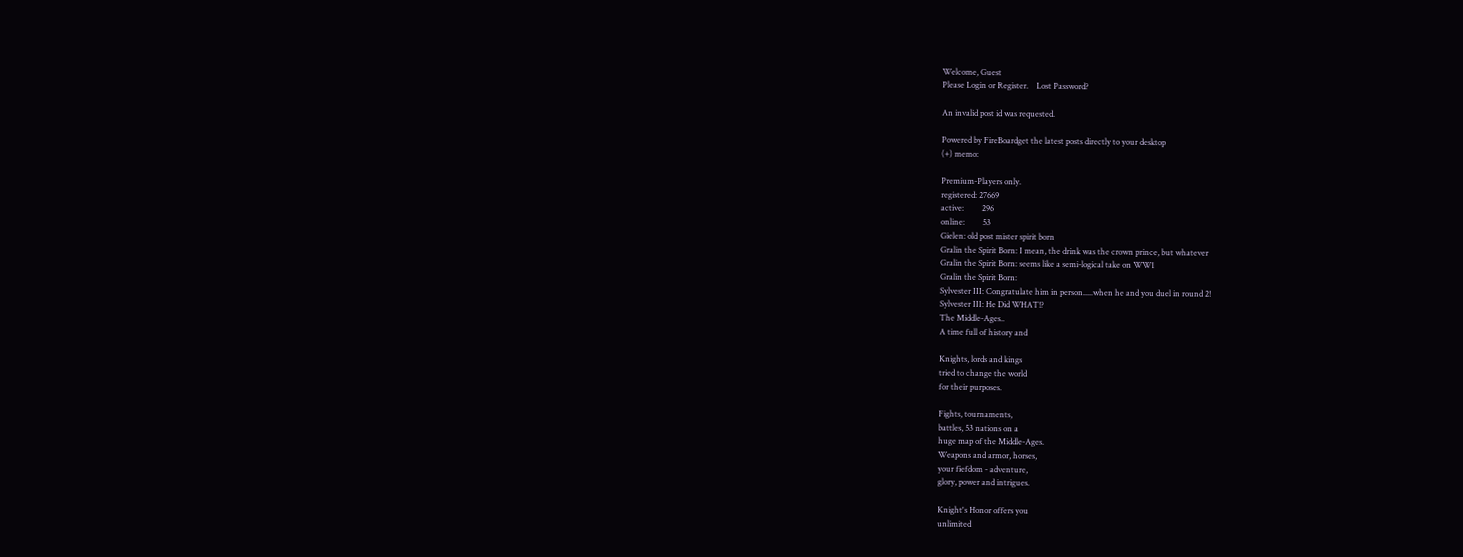Welcome, Guest
Please Login or Register.    Lost Password?

An invalid post id was requested.

Powered by FireBoardget the latest posts directly to your desktop
(+) memo:

Premium-Players only.
registered: 27669
active:         296
online:         53
Gielen: old post mister spirit born
Gralin the Spirit Born: I mean, the drink was the crown prince, but whatever
Gralin the Spirit Born: seems like a semi-logical take on WW1
Gralin the Spirit Born:
Sylvester III: Congratulate him in person.....when he and you duel in round 2!
Sylvester III: He Did WHAT!?
The Middle-Ages..
A time full of history and

Knights, lords and kings
tried to change the world
for their purposes.

Fights, tournaments,
battles, 53 nations on a
huge map of the Middle-Ages.
Weapons and armor, horses,
your fiefdom - adventure,
glory, power and intrigues.

Knight's Honor offers you
unlimited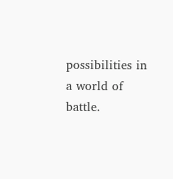possibilities in
a world of battle.